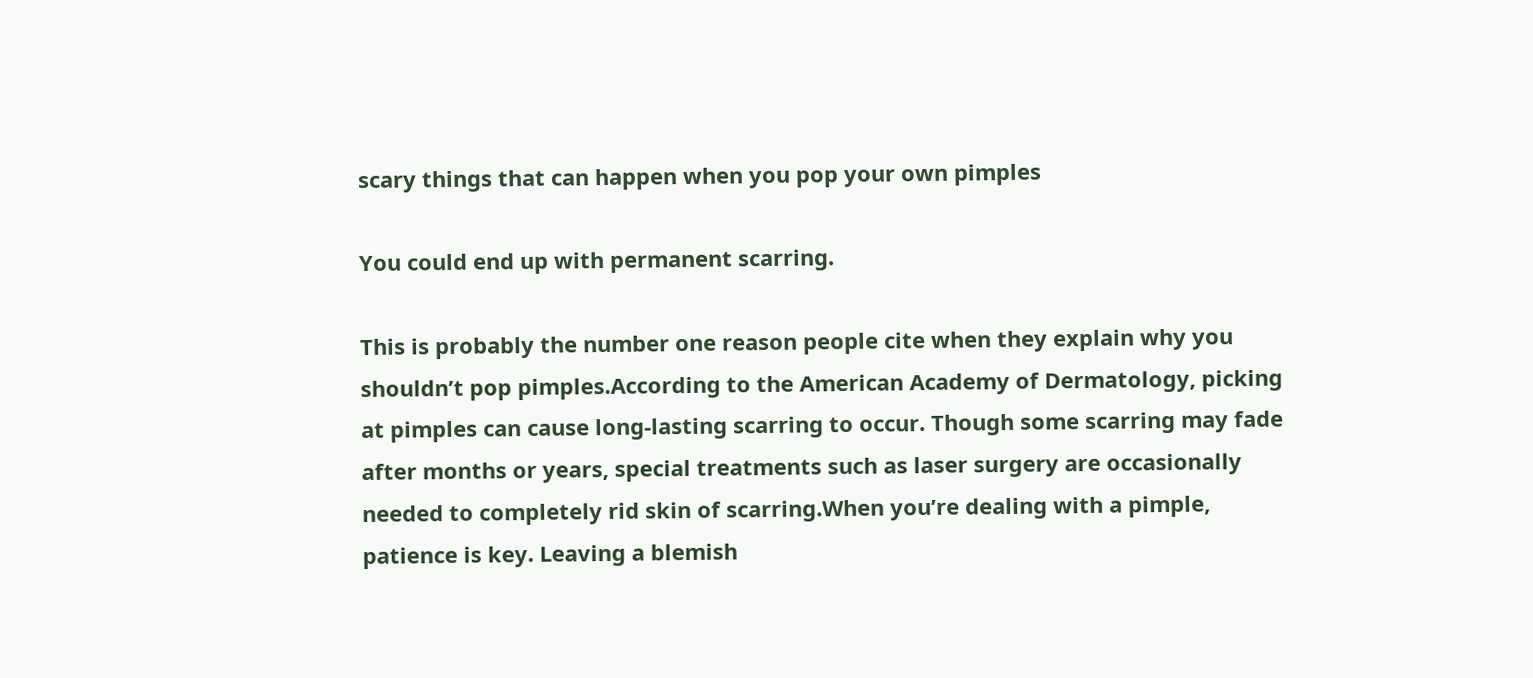scary things that can happen when you pop your own pimples

You could end up with permanent scarring.

This is probably the number one reason people cite when they explain why you shouldn’t pop pimples.According to the American Academy of Dermatology, picking at pimples can cause long-lasting scarring to occur. Though some scarring may fade after months or years, special treatments such as laser surgery are occasionally needed to completely rid skin of scarring.When you’re dealing with a pimple, patience is key. Leaving a blemish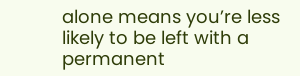alone means you’re less likely to be left with a permanent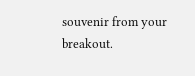souvenir from your breakout.